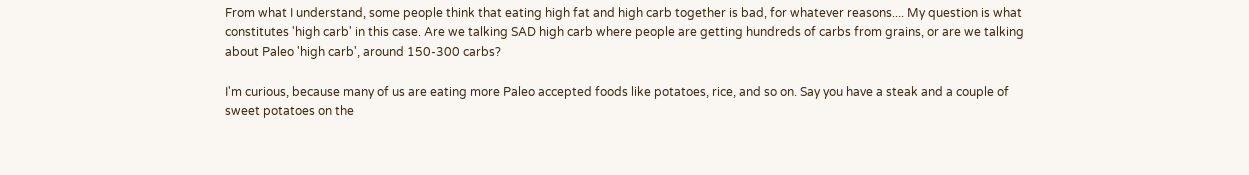From what I understand, some people think that eating high fat and high carb together is bad, for whatever reasons.... My question is what constitutes 'high carb' in this case. Are we talking SAD high carb where people are getting hundreds of carbs from grains, or are we talking about Paleo 'high carb', around 150-300 carbs?

I'm curious, because many of us are eating more Paleo accepted foods like potatoes, rice, and so on. Say you have a steak and a couple of sweet potatoes on the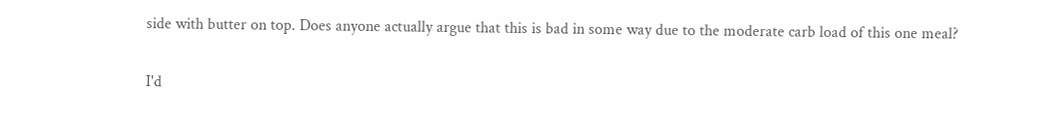side with butter on top. Does anyone actually argue that this is bad in some way due to the moderate carb load of this one meal?

I'd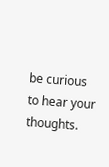be curious to hear your thoughts.